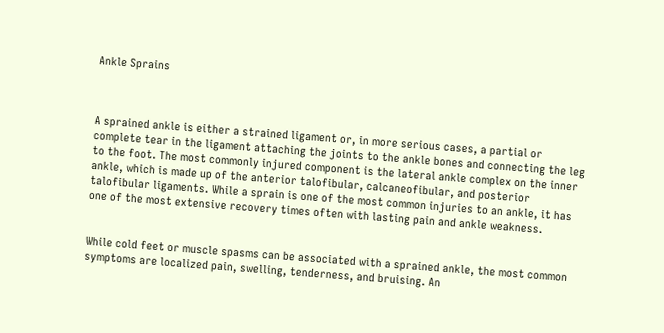Ankle Sprains



A sprained ankle is either a strained ligament or, in more serious cases, a partial or complete tear in the ligament attaching the joints to the ankle bones and connecting the leg to the foot. The most commonly injured component is the lateral ankle complex on the inner ankle, which is made up of the anterior talofibular, calcaneofibular, and posterior talofibular ligaments. While a sprain is one of the most common injuries to an ankle, it has one of the most extensive recovery times often with lasting pain and ankle weakness.


While cold feet or muscle spasms can be associated with a sprained ankle, the most common symptoms are localized pain, swelling, tenderness, and bruising. An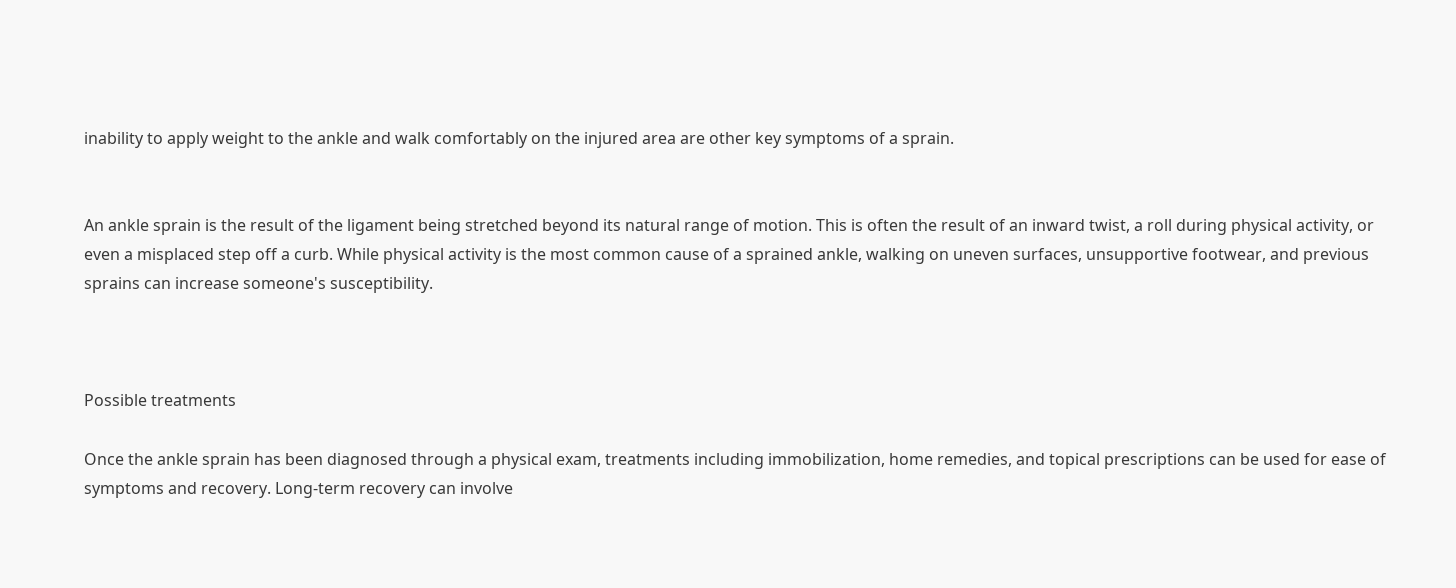inability to apply weight to the ankle and walk comfortably on the injured area are other key symptoms of a sprain.


An ankle sprain is the result of the ligament being stretched beyond its natural range of motion. This is often the result of an inward twist, a roll during physical activity, or even a misplaced step off a curb. While physical activity is the most common cause of a sprained ankle, walking on uneven surfaces, unsupportive footwear, and previous sprains can increase someone's susceptibility.



Possible treatments

Once the ankle sprain has been diagnosed through a physical exam, treatments including immobilization, home remedies, and topical prescriptions can be used for ease of symptoms and recovery. Long-term recovery can involve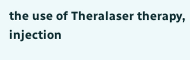the use of Theralaser therapy, injection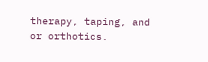therapy, taping, and or orthotics.